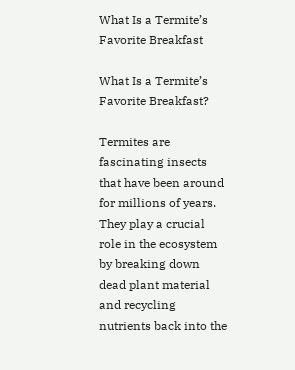What Is a Termite’s Favorite Breakfast

What Is a Termite’s Favorite Breakfast?

Termites are fascinating insects that have been around for millions of years. They play a crucial role in the ecosystem by breaking down dead plant material and recycling nutrients back into the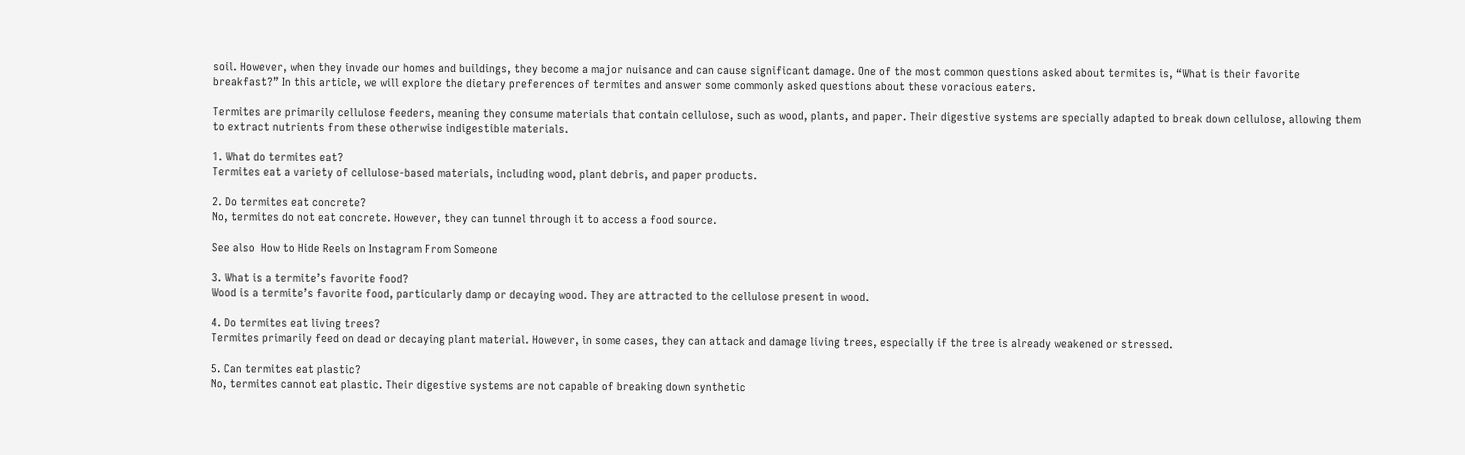soil. However, when they invade our homes and buildings, they become a major nuisance and can cause significant damage. One of the most common questions asked about termites is, “What is their favorite breakfast?” In this article, we will explore the dietary preferences of termites and answer some commonly asked questions about these voracious eaters.

Termites are primarily cellulose feeders, meaning they consume materials that contain cellulose, such as wood, plants, and paper. Their digestive systems are specially adapted to break down cellulose, allowing them to extract nutrients from these otherwise indigestible materials.

1. What do termites eat?
Termites eat a variety of cellulose-based materials, including wood, plant debris, and paper products.

2. Do termites eat concrete?
No, termites do not eat concrete. However, they can tunnel through it to access a food source.

See also  How to Hide Reels on Instagram From Someone

3. What is a termite’s favorite food?
Wood is a termite’s favorite food, particularly damp or decaying wood. They are attracted to the cellulose present in wood.

4. Do termites eat living trees?
Termites primarily feed on dead or decaying plant material. However, in some cases, they can attack and damage living trees, especially if the tree is already weakened or stressed.

5. Can termites eat plastic?
No, termites cannot eat plastic. Their digestive systems are not capable of breaking down synthetic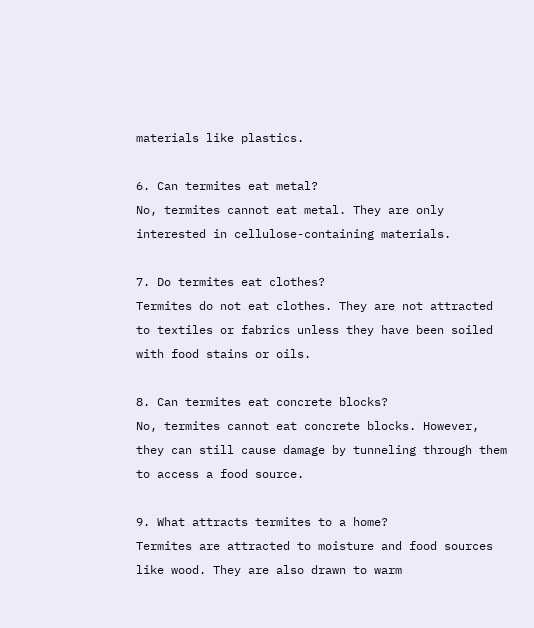materials like plastics.

6. Can termites eat metal?
No, termites cannot eat metal. They are only interested in cellulose-containing materials.

7. Do termites eat clothes?
Termites do not eat clothes. They are not attracted to textiles or fabrics unless they have been soiled with food stains or oils.

8. Can termites eat concrete blocks?
No, termites cannot eat concrete blocks. However, they can still cause damage by tunneling through them to access a food source.

9. What attracts termites to a home?
Termites are attracted to moisture and food sources like wood. They are also drawn to warm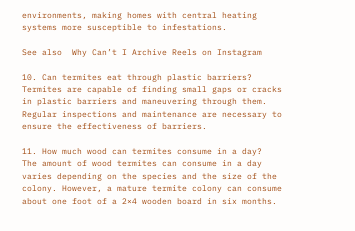environments, making homes with central heating systems more susceptible to infestations.

See also  Why Can’t I Archive Reels on Instagram

10. Can termites eat through plastic barriers?
Termites are capable of finding small gaps or cracks in plastic barriers and maneuvering through them. Regular inspections and maintenance are necessary to ensure the effectiveness of barriers.

11. How much wood can termites consume in a day?
The amount of wood termites can consume in a day varies depending on the species and the size of the colony. However, a mature termite colony can consume about one foot of a 2×4 wooden board in six months.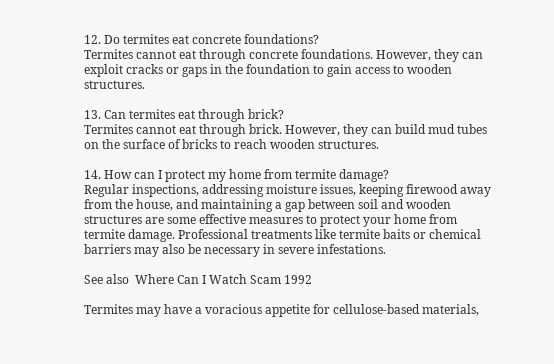12. Do termites eat concrete foundations?
Termites cannot eat through concrete foundations. However, they can exploit cracks or gaps in the foundation to gain access to wooden structures.

13. Can termites eat through brick?
Termites cannot eat through brick. However, they can build mud tubes on the surface of bricks to reach wooden structures.

14. How can I protect my home from termite damage?
Regular inspections, addressing moisture issues, keeping firewood away from the house, and maintaining a gap between soil and wooden structures are some effective measures to protect your home from termite damage. Professional treatments like termite baits or chemical barriers may also be necessary in severe infestations.

See also  Where Can I Watch Scam 1992

Termites may have a voracious appetite for cellulose-based materials,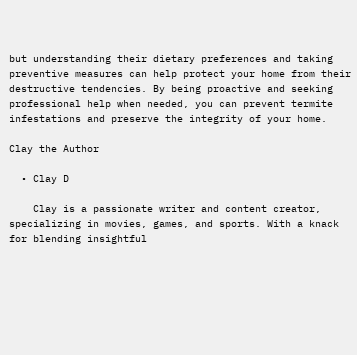but understanding their dietary preferences and taking preventive measures can help protect your home from their destructive tendencies. By being proactive and seeking professional help when needed, you can prevent termite infestations and preserve the integrity of your home.

Clay the Author

  • Clay D

    Clay is a passionate writer and content creator, specializing in movies, games, and sports. With a knack for blending insightful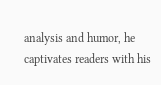analysis and humor, he captivates readers with his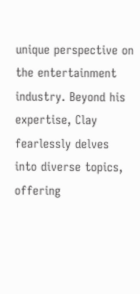unique perspective on the entertainment industry. Beyond his expertise, Clay fearlessly delves into diverse topics, offering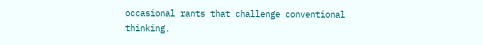occasional rants that challenge conventional thinking.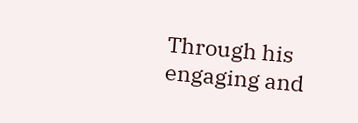Through his engaging and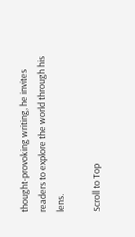thought-provoking writing, he invites readers to explore the world through his lens.

Scroll to Top